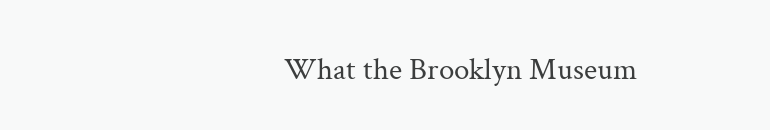What the Brooklyn Museum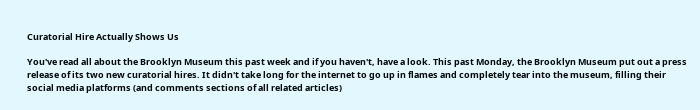Curatorial Hire Actually Shows Us

You've read all about the Brooklyn Museum this past week and if you haven't, have a look. This past Monday, the Brooklyn Museum put out a press release of its two new curatorial hires. It didn't take long for the internet to go up in flames and completely tear into the museum, filling their social media platforms (and comments sections of all related articles)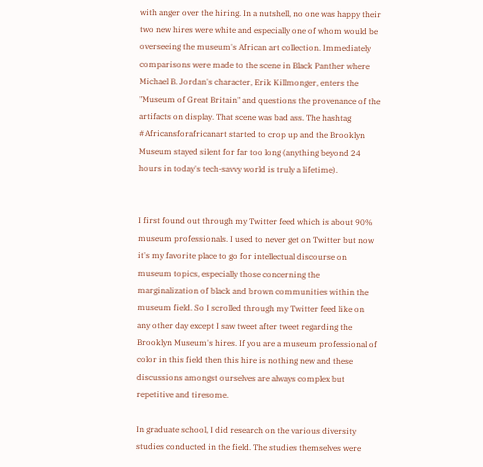with anger over the hiring. In a nutshell, no one was happy their two new hires were white and especially one of whom would be overseeing the museum's African art collection. Immediately comparisons were made to the scene in Black Panther where Michael B. Jordan's character, Erik Killmonger, enters the "Museum of Great Britain" and questions the provenance of the artifacts on display. That scene was bad ass. The hashtag #Africansforafricanart started to crop up and the Brooklyn Museum stayed silent for far too long (anything beyond 24 hours in today's tech-savvy world is truly a lifetime).


I first found out through my Twitter feed which is about 90% museum professionals. I used to never get on Twitter but now it's my favorite place to go for intellectual discourse on museum topics, especially those concerning the marginalization of black and brown communities within the museum field. So I scrolled through my Twitter feed like on any other day except I saw tweet after tweet regarding the Brooklyn Museum's hires. If you are a museum professional of color in this field then this hire is nothing new and these discussions amongst ourselves are always complex but repetitive and tiresome.

In graduate school, I did research on the various diversity studies conducted in the field. The studies themselves were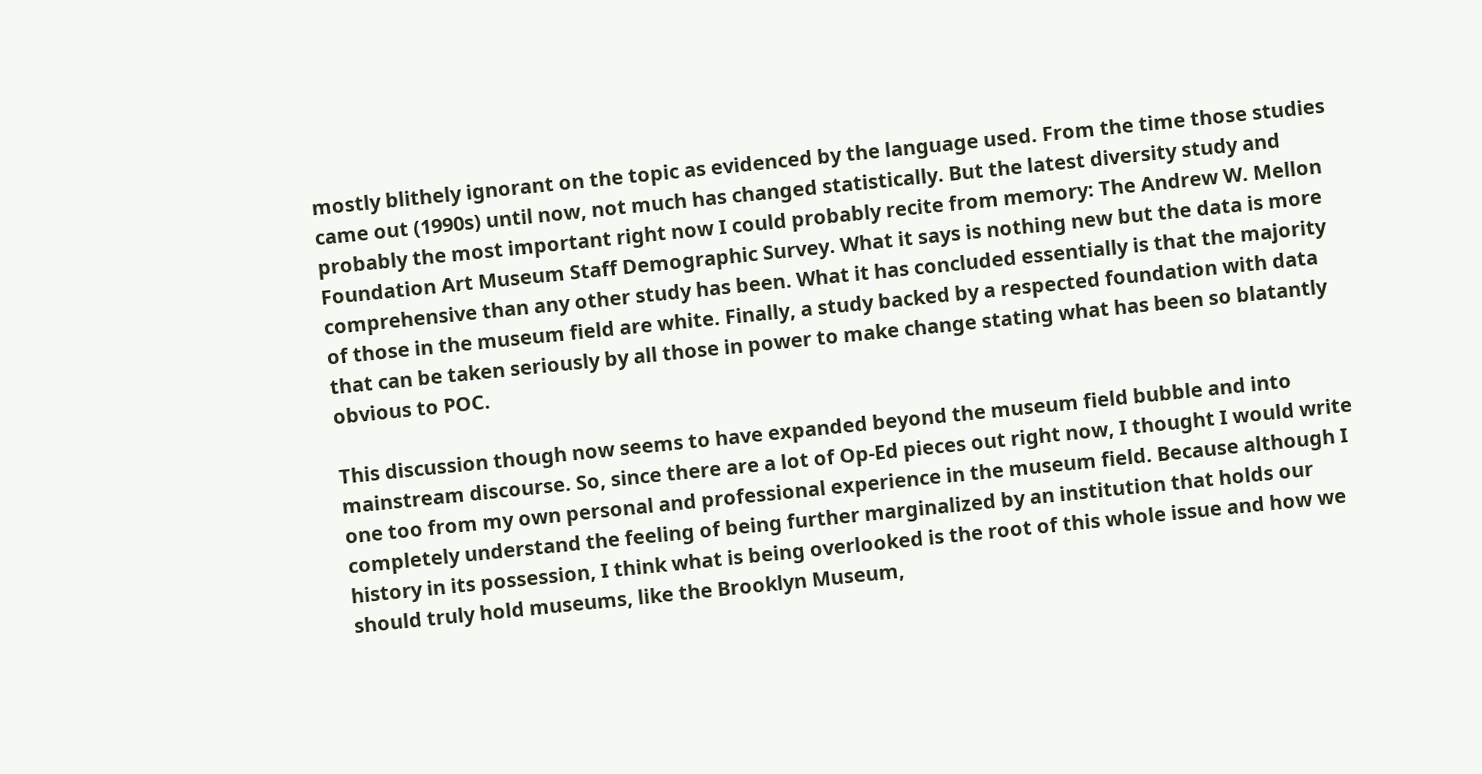mostly blithely ignorant on the topic as evidenced by the language used. From the time those studies came out (1990s) until now, not much has changed statistically. But the latest diversity study and probably the most important right now I could probably recite from memory: The Andrew W. Mellon Foundation Art Museum Staff Demographic Survey. What it says is nothing new but the data is more comprehensive than any other study has been. What it has concluded essentially is that the majority of those in the museum field are white. Finally, a study backed by a respected foundation with data that can be taken seriously by all those in power to make change stating what has been so blatantly obvious to POC.

This discussion though now seems to have expanded beyond the museum field bubble and into mainstream discourse. So, since there are a lot of Op-Ed pieces out right now, I thought I would write one too from my own personal and professional experience in the museum field. Because although I completely understand the feeling of being further marginalized by an institution that holds our history in its possession, I think what is being overlooked is the root of this whole issue and how we should truly hold museums, like the Brooklyn Museum,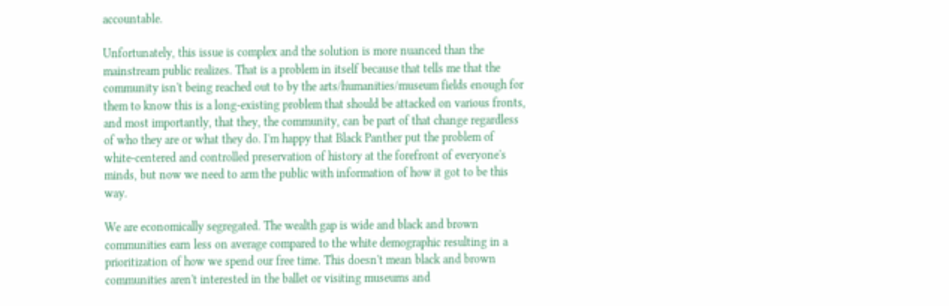accountable.

Unfortunately, this issue is complex and the solution is more nuanced than the mainstream public realizes. That is a problem in itself because that tells me that the community isn't being reached out to by the arts/humanities/museum fields enough for them to know this is a long-existing problem that should be attacked on various fronts, and most importantly, that they, the community, can be part of that change regardless of who they are or what they do. I'm happy that Black Panther put the problem of white-centered and controlled preservation of history at the forefront of everyone's minds, but now we need to arm the public with information of how it got to be this way.

We are economically segregated. The wealth gap is wide and black and brown communities earn less on average compared to the white demographic resulting in a prioritization of how we spend our free time. This doesn't mean black and brown communities aren't interested in the ballet or visiting museums and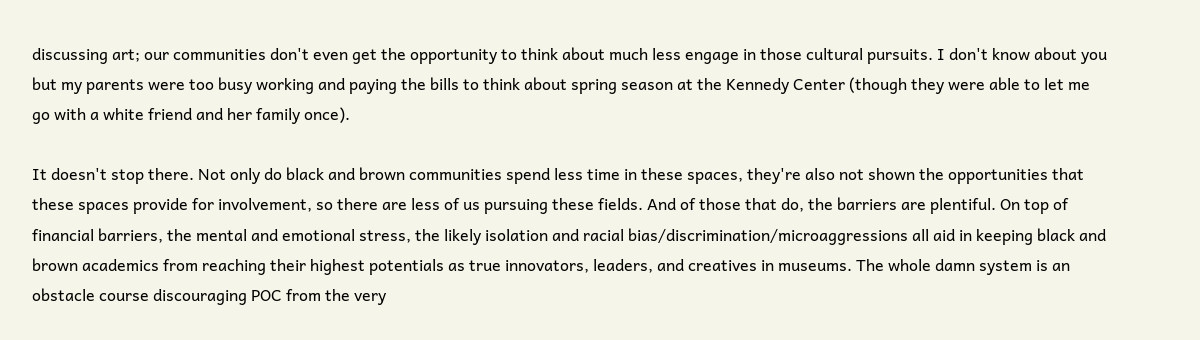discussing art; our communities don't even get the opportunity to think about much less engage in those cultural pursuits. I don't know about you but my parents were too busy working and paying the bills to think about spring season at the Kennedy Center (though they were able to let me go with a white friend and her family once).

It doesn't stop there. Not only do black and brown communities spend less time in these spaces, they're also not shown the opportunities that these spaces provide for involvement, so there are less of us pursuing these fields. And of those that do, the barriers are plentiful. On top of financial barriers, the mental and emotional stress, the likely isolation and racial bias/discrimination/microaggressions all aid in keeping black and brown academics from reaching their highest potentials as true innovators, leaders, and creatives in museums. The whole damn system is an obstacle course discouraging POC from the very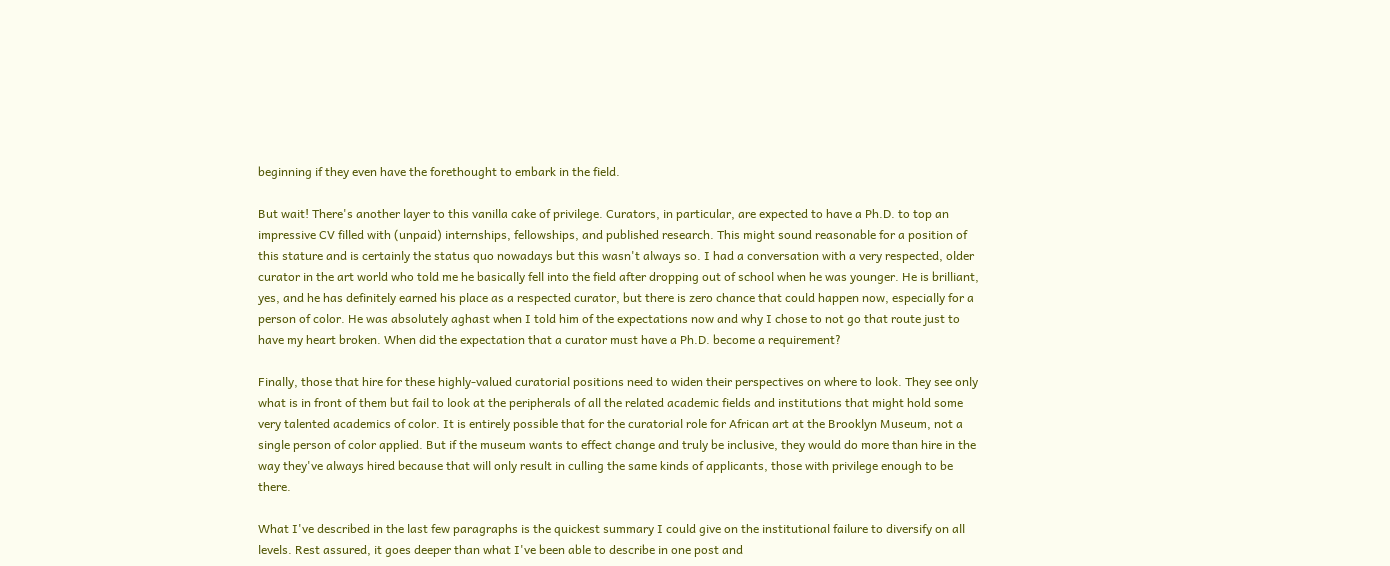beginning if they even have the forethought to embark in the field.

But wait! There's another layer to this vanilla cake of privilege. Curators, in particular, are expected to have a Ph.D. to top an impressive CV filled with (unpaid) internships, fellowships, and published research. This might sound reasonable for a position of this stature and is certainly the status quo nowadays but this wasn't always so. I had a conversation with a very respected, older curator in the art world who told me he basically fell into the field after dropping out of school when he was younger. He is brilliant, yes, and he has definitely earned his place as a respected curator, but there is zero chance that could happen now, especially for a person of color. He was absolutely aghast when I told him of the expectations now and why I chose to not go that route just to have my heart broken. When did the expectation that a curator must have a Ph.D. become a requirement?

Finally, those that hire for these highly-valued curatorial positions need to widen their perspectives on where to look. They see only what is in front of them but fail to look at the peripherals of all the related academic fields and institutions that might hold some very talented academics of color. It is entirely possible that for the curatorial role for African art at the Brooklyn Museum, not a single person of color applied. But if the museum wants to effect change and truly be inclusive, they would do more than hire in the way they've always hired because that will only result in culling the same kinds of applicants, those with privilege enough to be there.

What I've described in the last few paragraphs is the quickest summary I could give on the institutional failure to diversify on all levels. Rest assured, it goes deeper than what I've been able to describe in one post and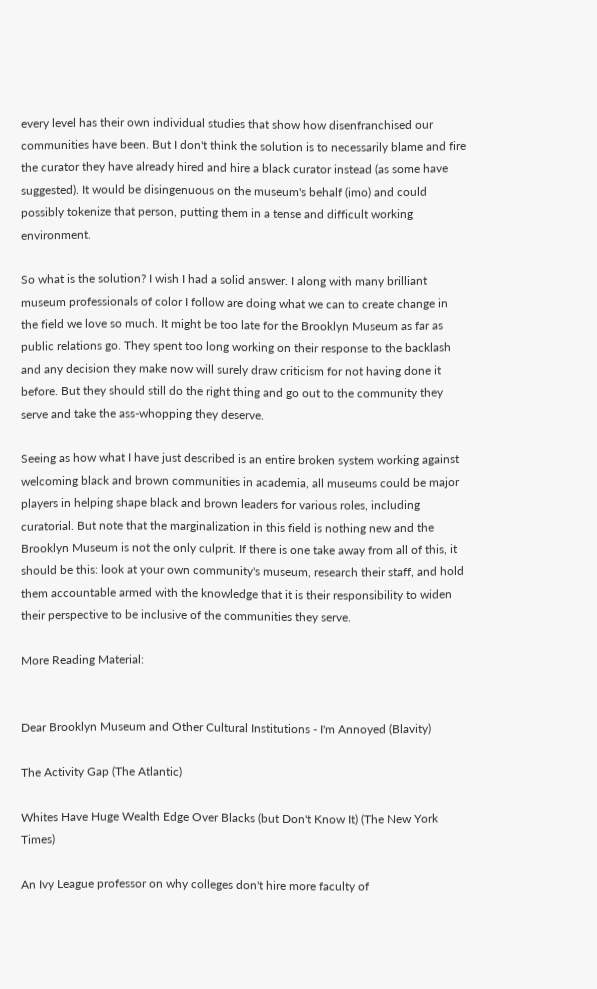every level has their own individual studies that show how disenfranchised our communities have been. But I don't think the solution is to necessarily blame and fire the curator they have already hired and hire a black curator instead (as some have suggested). It would be disingenuous on the museum's behalf (imo) and could possibly tokenize that person, putting them in a tense and difficult working environment.

So what is the solution? I wish I had a solid answer. I along with many brilliant museum professionals of color I follow are doing what we can to create change in the field we love so much. It might be too late for the Brooklyn Museum as far as public relations go. They spent too long working on their response to the backlash and any decision they make now will surely draw criticism for not having done it before. But they should still do the right thing and go out to the community they serve and take the ass-whopping they deserve.

Seeing as how what I have just described is an entire broken system working against welcoming black and brown communities in academia, all museums could be major players in helping shape black and brown leaders for various roles, including curatorial. But note that the marginalization in this field is nothing new and the Brooklyn Museum is not the only culprit. If there is one take away from all of this, it should be this: look at your own community's museum, research their staff, and hold them accountable armed with the knowledge that it is their responsibility to widen their perspective to be inclusive of the communities they serve.

More Reading Material:


Dear Brooklyn Museum and Other Cultural Institutions - I'm Annoyed (Blavity)

The Activity Gap (The Atlantic)

Whites Have Huge Wealth Edge Over Blacks (but Don't Know It) (The New York Times)

An Ivy League professor on why colleges don't hire more faculty of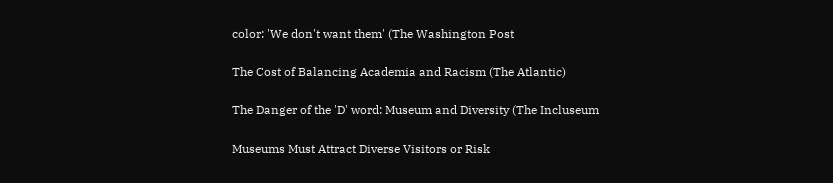color: 'We don't want them' (The Washington Post

The Cost of Balancing Academia and Racism (The Atlantic)

The Danger of the 'D' word: Museum and Diversity (The Incluseum

Museums Must Attract Diverse Visitors or Risk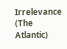Irrelevance (The Atlantic)